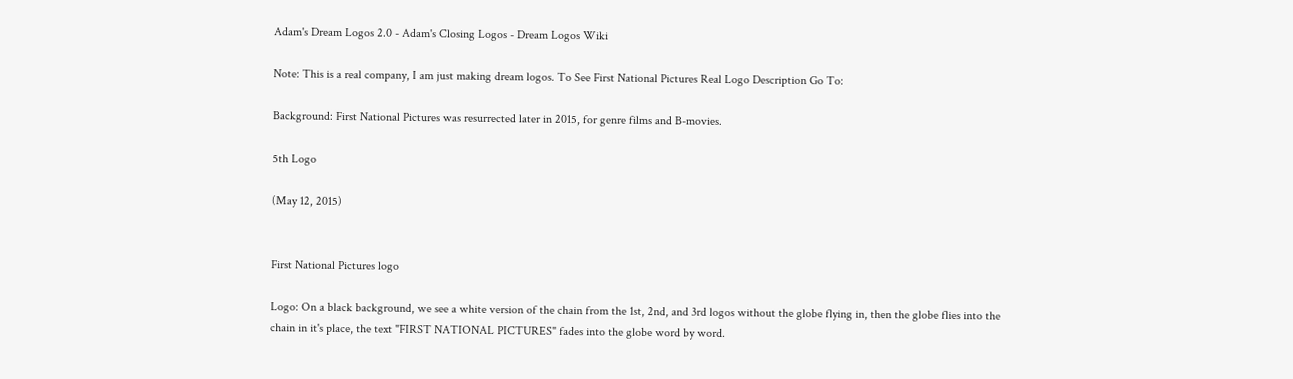Adam's Dream Logos 2.0 - Adam's Closing Logos - Dream Logos Wiki

Note: This is a real company, I am just making dream logos. To See First National Pictures Real Logo Description Go To:

Background: First National Pictures was resurrected later in 2015, for genre films and B-movies.

5th Logo

(May 12, 2015)


First National Pictures logo

Logo: On a black background, we see a white version of the chain from the 1st, 2nd, and 3rd logos without the globe flying in, then the globe flies into the chain in it's place, the text "FIRST NATIONAL PICTURES" fades into the globe word by word.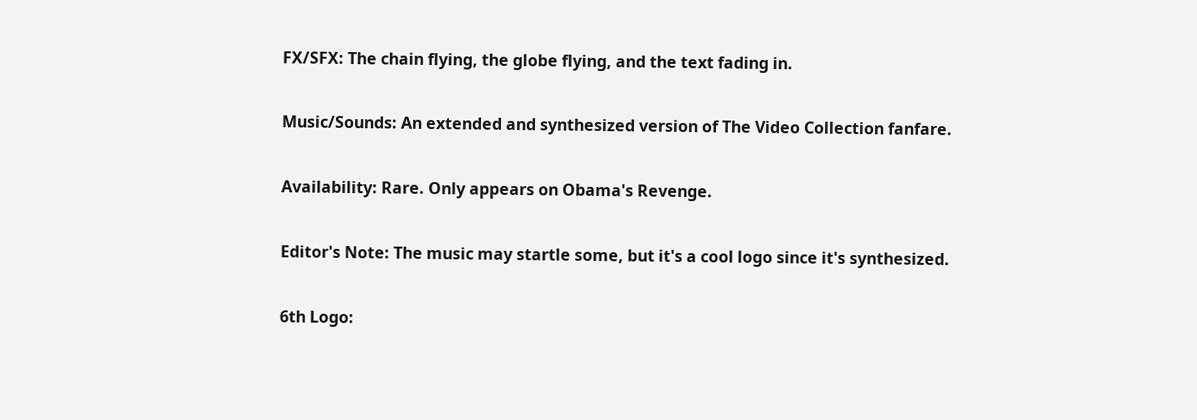FX/SFX: The chain flying, the globe flying, and the text fading in.

Music/Sounds: An extended and synthesized version of The Video Collection fanfare.

Availability: Rare. Only appears on Obama's Revenge.

Editor's Note: The music may startle some, but it's a cool logo since it's synthesized.

6th Logo: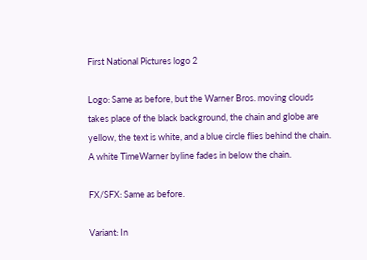First National Pictures logo 2

Logo: Same as before, but the Warner Bros. moving clouds takes place of the black background, the chain and globe are yellow, the text is white, and a blue circle flies behind the chain. A white TimeWarner byline fades in below the chain.

FX/SFX: Same as before.

Variant: In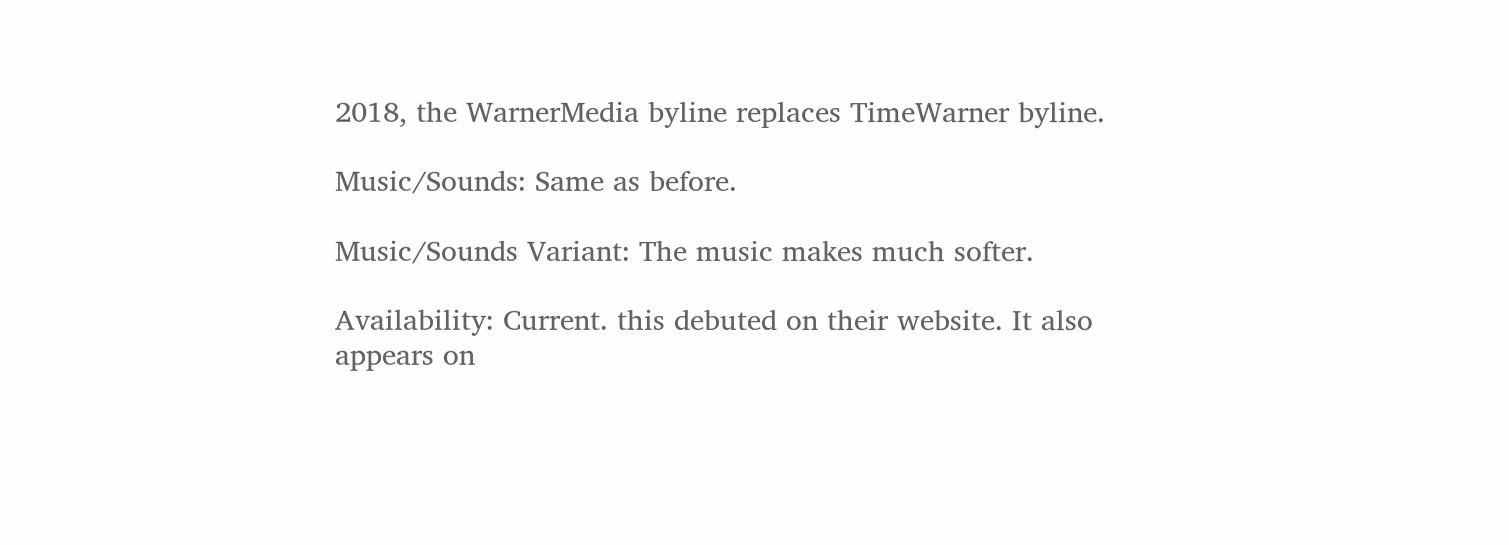2018, the WarnerMedia byline replaces TimeWarner byline.

Music/Sounds: Same as before.

Music/Sounds Variant: The music makes much softer.

Availability: Current. this debuted on their website. It also appears on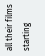all their films starting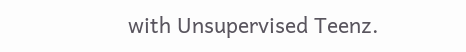with Unsupervised Teenz.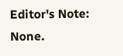Editor's Note: None.